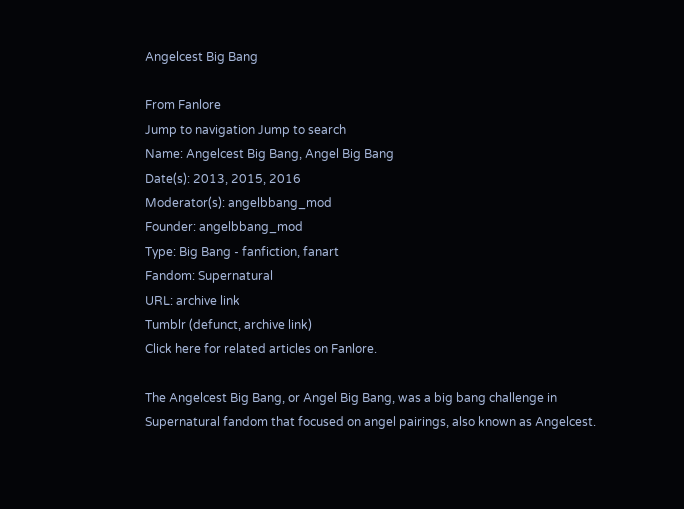Angelcest Big Bang

From Fanlore
Jump to navigation Jump to search
Name: Angelcest Big Bang, Angel Big Bang
Date(s): 2013, 2015, 2016
Moderator(s): angelbbang_mod
Founder: angelbbang_mod
Type: Big Bang - fanfiction, fanart
Fandom: Supernatural
URL: archive link
Tumblr (defunct, archive link)
Click here for related articles on Fanlore.

The Angelcest Big Bang, or Angel Big Bang, was a big bang challenge in Supernatural fandom that focused on angel pairings, also known as Angelcest.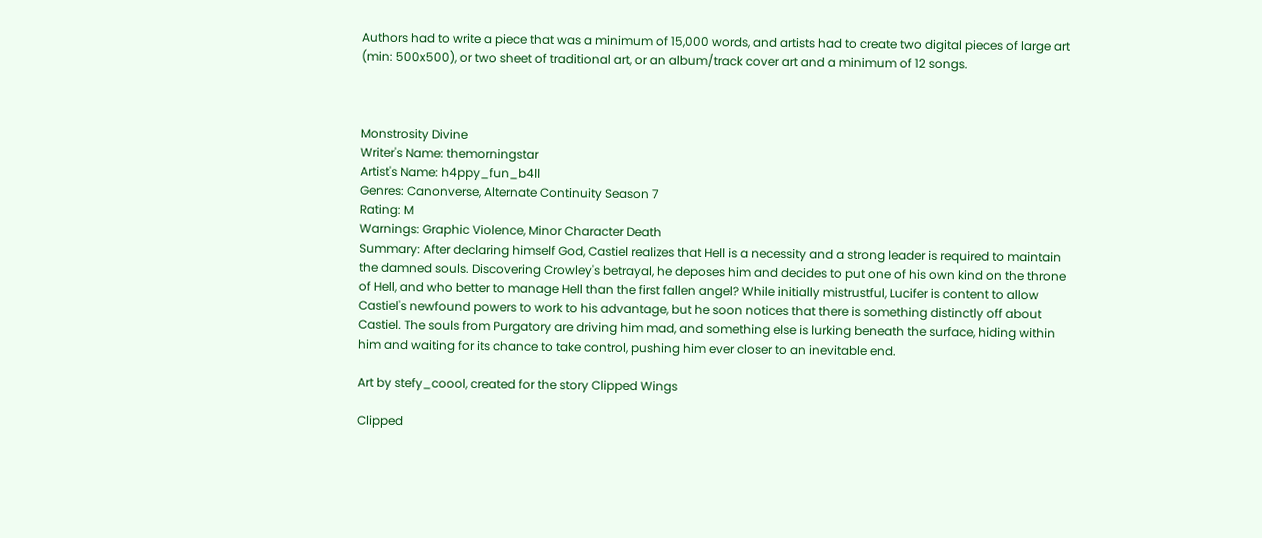Authors had to write a piece that was a minimum of 15,000 words, and artists had to create two digital pieces of large art (min: 500x500), or two sheet of traditional art, or an album/track cover art and a minimum of 12 songs.



Monstrosity Divine
Writer's Name: themorningstar
Artist's Name: h4ppy_fun_b4ll
Genres: Canonverse, Alternate Continuity Season 7
Rating: M
Warnings: Graphic Violence, Minor Character Death
Summary: After declaring himself God, Castiel realizes that Hell is a necessity and a strong leader is required to maintain the damned souls. Discovering Crowley's betrayal, he deposes him and decides to put one of his own kind on the throne of Hell, and who better to manage Hell than the first fallen angel? While initially mistrustful, Lucifer is content to allow Castiel's newfound powers to work to his advantage, but he soon notices that there is something distinctly off about Castiel. The souls from Purgatory are driving him mad, and something else is lurking beneath the surface, hiding within him and waiting for its chance to take control, pushing him ever closer to an inevitable end.

Art by stefy_coool, created for the story Clipped Wings

Clipped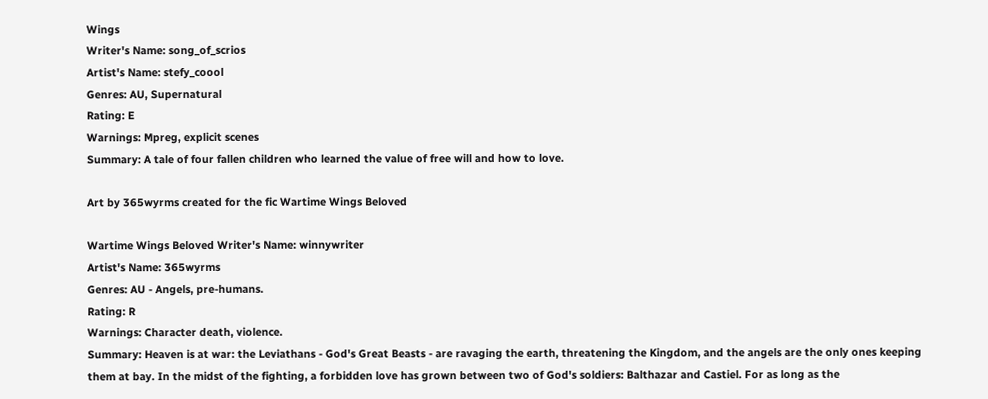Wings
Writer's Name: song_of_scrios
Artist's Name: stefy_coool
Genres: AU, Supernatural
Rating: E
Warnings: Mpreg, explicit scenes
Summary: A tale of four fallen children who learned the value of free will and how to love.

Art by 365wyrms created for the fic Wartime Wings Beloved

Wartime Wings Beloved Writer's Name: winnywriter
Artist's Name: 365wyrms
Genres: AU - Angels, pre-humans.
Rating: R
Warnings: Character death, violence.
Summary: Heaven is at war: the Leviathans - God's Great Beasts - are ravaging the earth, threatening the Kingdom, and the angels are the only ones keeping them at bay. In the midst of the fighting, a forbidden love has grown between two of God's soldiers: Balthazar and Castiel. For as long as the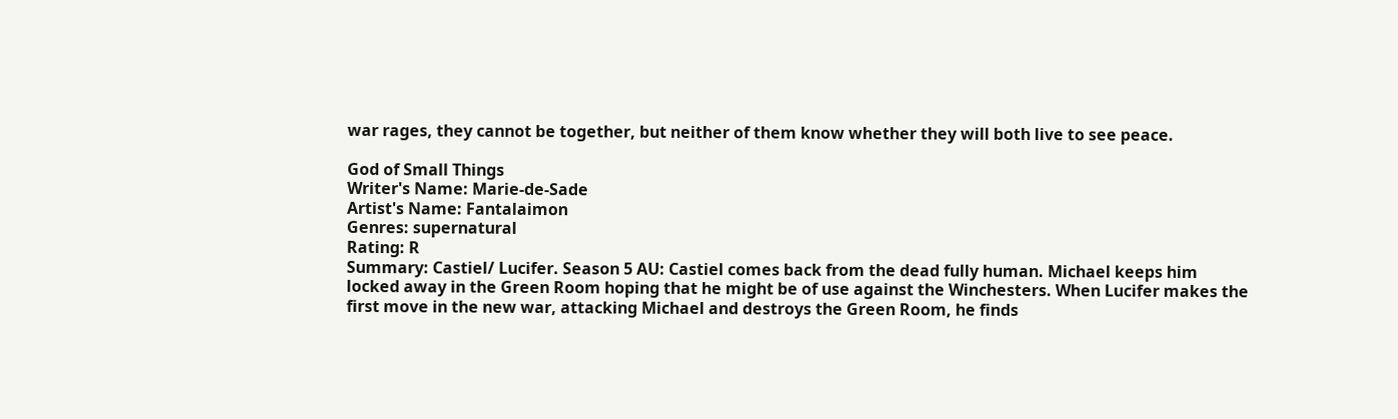war rages, they cannot be together, but neither of them know whether they will both live to see peace.

God of Small Things
Writer's Name: Marie-de-Sade
Artist's Name: Fantalaimon
Genres: supernatural
Rating: R
Summary: Castiel/ Lucifer. Season 5 AU: Castiel comes back from the dead fully human. Michael keeps him locked away in the Green Room hoping that he might be of use against the Winchesters. When Lucifer makes the first move in the new war, attacking Michael and destroys the Green Room, he finds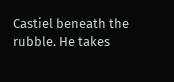Castiel beneath the rubble. He takes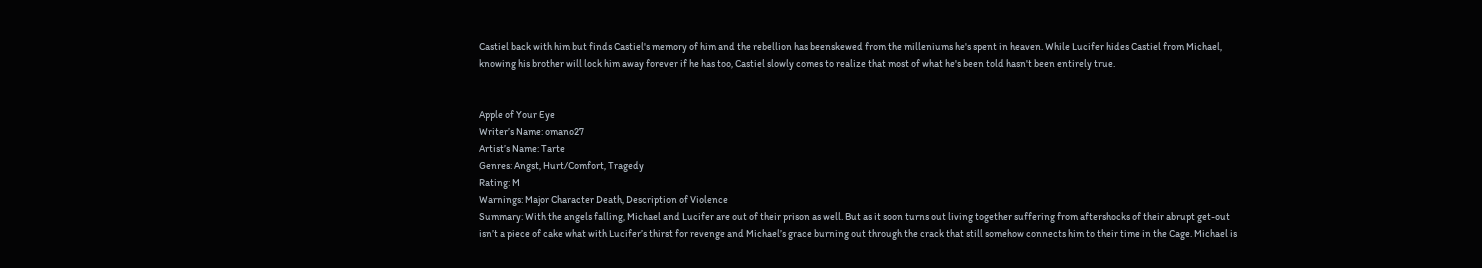Castiel back with him but finds Castiel's memory of him and the rebellion has beenskewed from the milleniums he's spent in heaven. While Lucifer hides Castiel from Michael, knowing his brother will lock him away forever if he has too, Castiel slowly comes to realize that most of what he's been told hasn't been entirely true.


Apple of Your Eye
Writer’s Name: omano27
Artist’s Name: Tarte
Genres: Angst, Hurt/Comfort, Tragedy
Rating: M
Warnings: Major Character Death, Description of Violence
Summary: With the angels falling, Michael and Lucifer are out of their prison as well. But as it soon turns out living together suffering from aftershocks of their abrupt get-out isn’t a piece of cake what with Lucifer’s thirst for revenge and Michael’s grace burning out through the crack that still somehow connects him to their time in the Cage. Michael is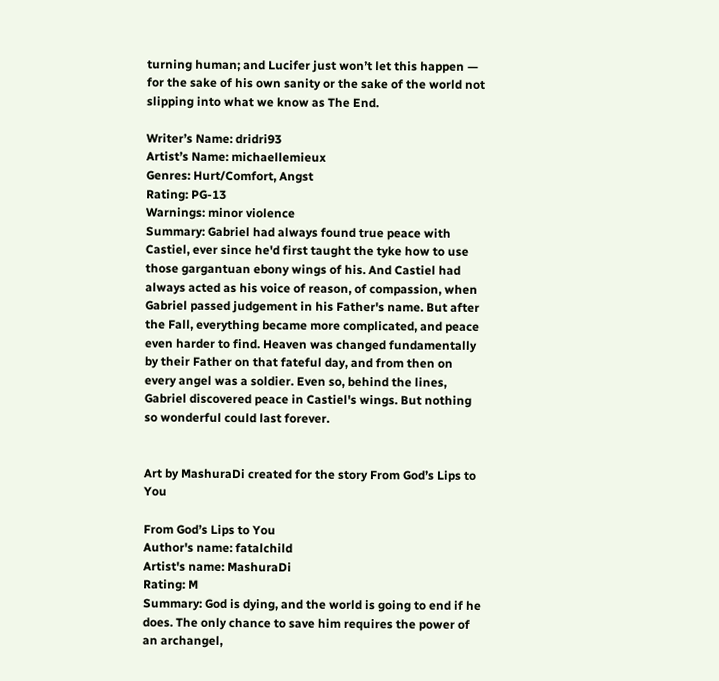turning human; and Lucifer just won’t let this happen — for the sake of his own sanity or the sake of the world not slipping into what we know as The End.

Writer’s Name: dridri93
Artist’s Name: michaellemieux
Genres: Hurt/Comfort, Angst
Rating: PG-13
Warnings: minor violence
Summary: Gabriel had always found true peace with Castiel, ever since he'd first taught the tyke how to use those gargantuan ebony wings of his. And Castiel had always acted as his voice of reason, of compassion, when Gabriel passed judgement in his Father's name. But after the Fall, everything became more complicated, and peace even harder to find. Heaven was changed fundamentally by their Father on that fateful day, and from then on every angel was a soldier. Even so, behind the lines, Gabriel discovered peace in Castiel's wings. But nothing so wonderful could last forever.


Art by MashuraDi created for the story From God’s Lips to You

From God’s Lips to You
Author's name: fatalchild
Artist's name: MashuraDi
Rating: M
Summary: God is dying, and the world is going to end if he does. The only chance to save him requires the power of an archangel,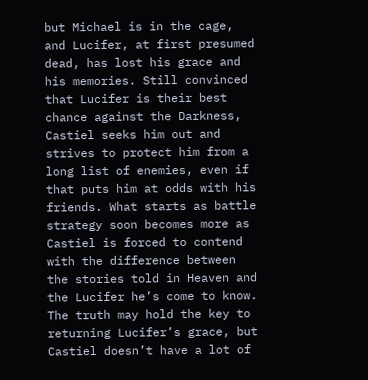but Michael is in the cage, and Lucifer, at first presumed dead, has lost his grace and his memories. Still convinced that Lucifer is their best chance against the Darkness, Castiel seeks him out and strives to protect him from a long list of enemies, even if that puts him at odds with his friends. What starts as battle strategy soon becomes more as Castiel is forced to contend with the difference between the stories told in Heaven and the Lucifer he’s come to know. The truth may hold the key to returning Lucifer’s grace, but Castiel doesn’t have a lot of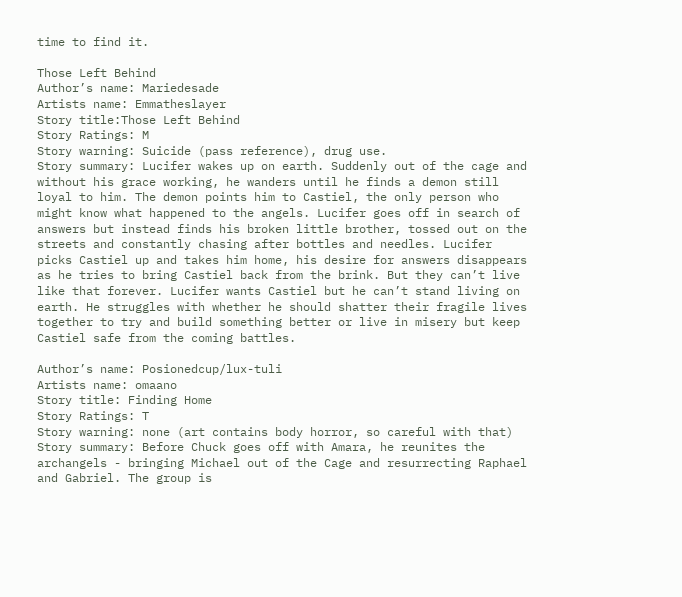time to find it.

Those Left Behind
Author’s name: Mariedesade
Artists name: Emmatheslayer
Story title:Those Left Behind
Story Ratings: M
Story warning: Suicide (pass reference), drug use.
Story summary: Lucifer wakes up on earth. Suddenly out of the cage and without his grace working, he wanders until he finds a demon still loyal to him. The demon points him to Castiel, the only person who might know what happened to the angels. Lucifer goes off in search of answers but instead finds his broken little brother, tossed out on the streets and constantly chasing after bottles and needles. Lucifer picks Castiel up and takes him home, his desire for answers disappears as he tries to bring Castiel back from the brink. But they can’t live like that forever. Lucifer wants Castiel but he can’t stand living on earth. He struggles with whether he should shatter their fragile lives together to try and build something better or live in misery but keep Castiel safe from the coming battles.

Author’s name: Posionedcup/lux-tuli
Artists name: omaano
Story title: Finding Home
Story Ratings: T
Story warning: none (art contains body horror, so careful with that)
Story summary: Before Chuck goes off with Amara, he reunites the archangels - bringing Michael out of the Cage and resurrecting Raphael and Gabriel. The group is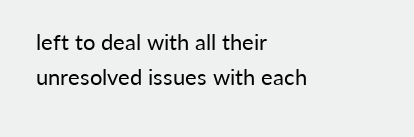left to deal with all their unresolved issues with each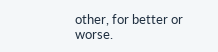other, for better or worse.